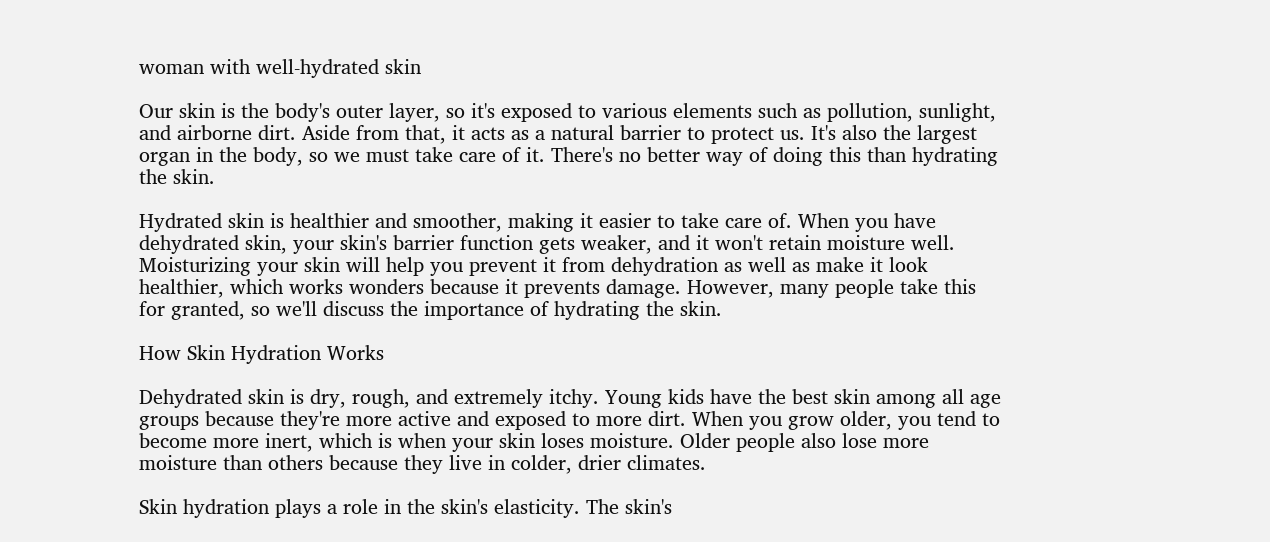woman with well-hydrated skin

Our skin is the body's outer layer, so it's exposed to various elements such as pollution, sunlight, and airborne dirt. Aside from that, it acts as a natural barrier to protect us. It's also the largest organ in the body, so we must take care of it. There's no better way of doing this than hydrating the skin.

Hydrated skin is healthier and smoother, making it easier to take care of. When you have dehydrated skin, your skin's barrier function gets weaker, and it won't retain moisture well. Moisturizing your skin will help you prevent it from dehydration as well as make it look healthier, which works wonders because it prevents damage. However, many people take this for granted, so we'll discuss the importance of hydrating the skin.

How Skin Hydration Works

Dehydrated skin is dry, rough, and extremely itchy. Young kids have the best skin among all age groups because they're more active and exposed to more dirt. When you grow older, you tend to become more inert, which is when your skin loses moisture. Older people also lose more moisture than others because they live in colder, drier climates.

Skin hydration plays a role in the skin's elasticity. The skin's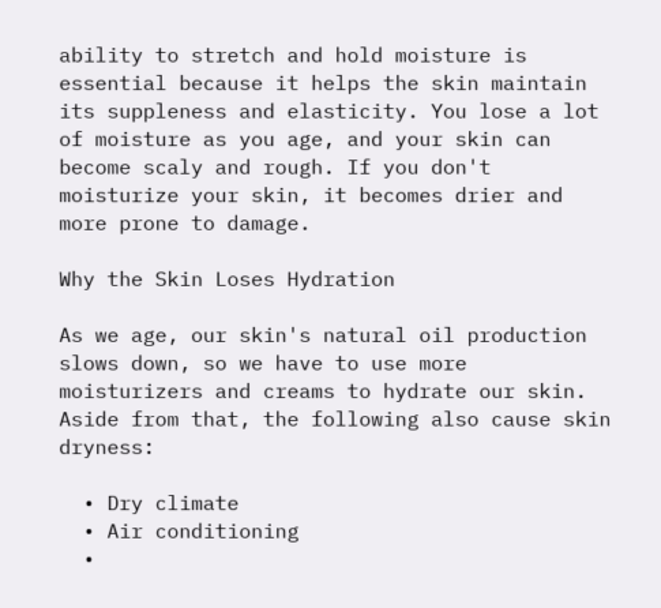ability to stretch and hold moisture is essential because it helps the skin maintain its suppleness and elasticity. You lose a lot of moisture as you age, and your skin can become scaly and rough. If you don't moisturize your skin, it becomes drier and more prone to damage.

Why the Skin Loses Hydration

As we age, our skin's natural oil production slows down, so we have to use more moisturizers and creams to hydrate our skin. Aside from that, the following also cause skin dryness:

  • Dry climate
  • Air conditioning
  •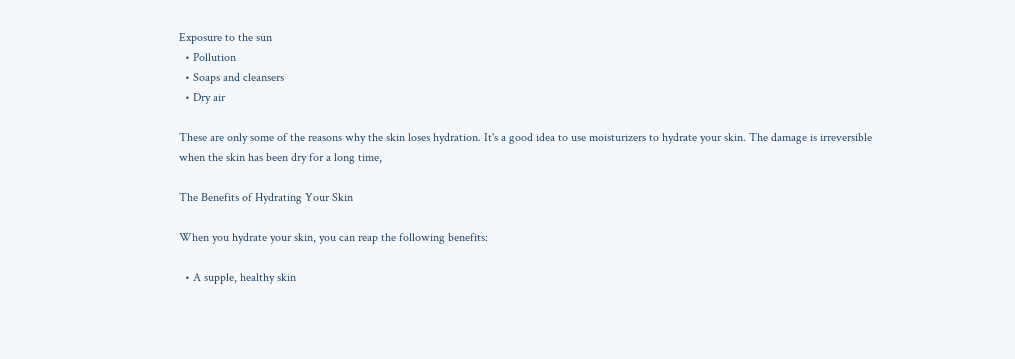Exposure to the sun
  • Pollution
  • Soaps and cleansers
  • Dry air

These are only some of the reasons why the skin loses hydration. It's a good idea to use moisturizers to hydrate your skin. The damage is irreversible when the skin has been dry for a long time,

The Benefits of Hydrating Your Skin

When you hydrate your skin, you can reap the following benefits:

  • A supple, healthy skin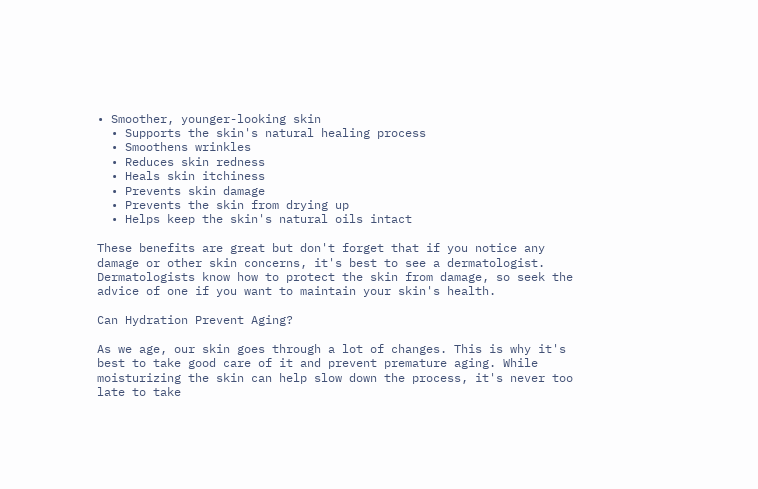• Smoother, younger-looking skin
  • Supports the skin's natural healing process
  • Smoothens wrinkles
  • Reduces skin redness
  • Heals skin itchiness
  • Prevents skin damage
  • Prevents the skin from drying up
  • Helps keep the skin's natural oils intact

These benefits are great but don't forget that if you notice any damage or other skin concerns, it's best to see a dermatologist. Dermatologists know how to protect the skin from damage, so seek the advice of one if you want to maintain your skin's health.

Can Hydration Prevent Aging?

As we age, our skin goes through a lot of changes. This is why it's best to take good care of it and prevent premature aging. While moisturizing the skin can help slow down the process, it's never too late to take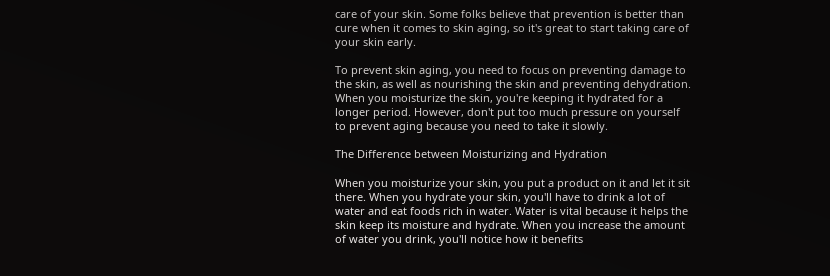care of your skin. Some folks believe that prevention is better than cure when it comes to skin aging, so it's great to start taking care of your skin early.

To prevent skin aging, you need to focus on preventing damage to the skin, as well as nourishing the skin and preventing dehydration. When you moisturize the skin, you're keeping it hydrated for a longer period. However, don't put too much pressure on yourself to prevent aging because you need to take it slowly.

The Difference between Moisturizing and Hydration

When you moisturize your skin, you put a product on it and let it sit there. When you hydrate your skin, you'll have to drink a lot of water and eat foods rich in water. Water is vital because it helps the skin keep its moisture and hydrate. When you increase the amount of water you drink, you'll notice how it benefits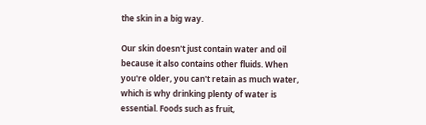the skin in a big way.

Our skin doesn't just contain water and oil because it also contains other fluids. When you're older, you can't retain as much water, which is why drinking plenty of water is essential. Foods such as fruit,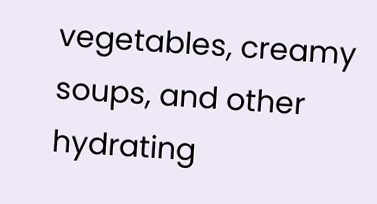vegetables, creamy soups, and other hydrating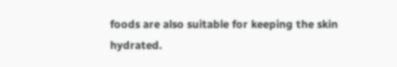foods are also suitable for keeping the skin hydrated.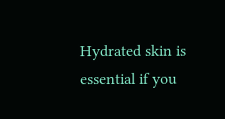Hydrated skin is essential if you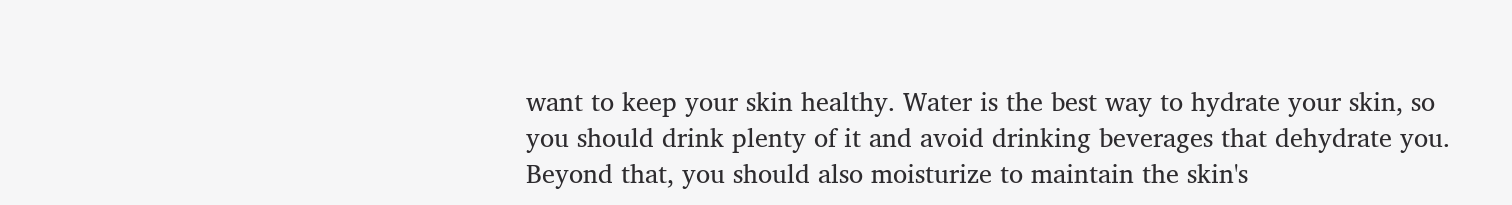want to keep your skin healthy. Water is the best way to hydrate your skin, so you should drink plenty of it and avoid drinking beverages that dehydrate you. Beyond that, you should also moisturize to maintain the skin's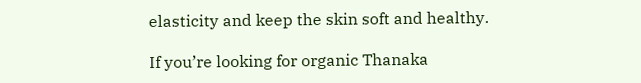elasticity and keep the skin soft and healthy.

If you’re looking for organic Thanaka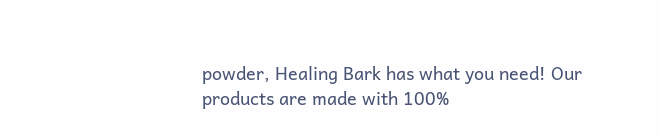powder, Healing Bark has what you need! Our products are made with 100%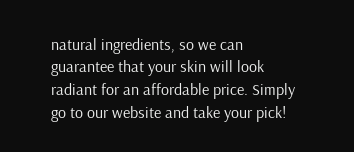natural ingredients, so we can guarantee that your skin will look radiant for an affordable price. Simply go to our website and take your pick!